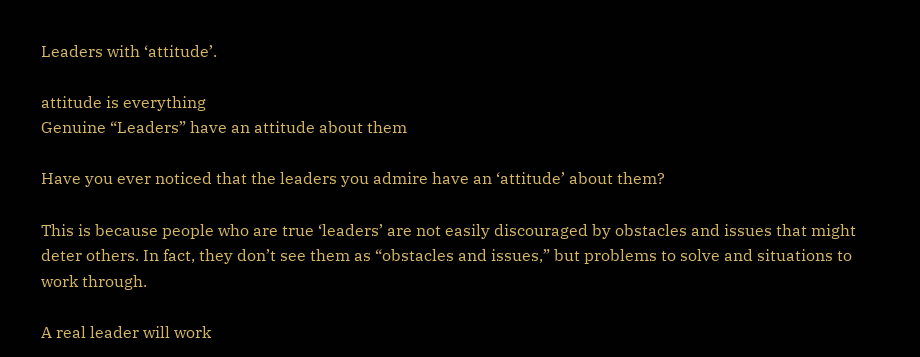Leaders with ‘attitude’.

attitude is everything
Genuine “Leaders” have an attitude about them

Have you ever noticed that the leaders you admire have an ‘attitude’ about them?

This is because people who are true ‘leaders’ are not easily discouraged by obstacles and issues that might deter others. In fact, they don’t see them as “obstacles and issues,” but problems to solve and situations to work through.

A real leader will work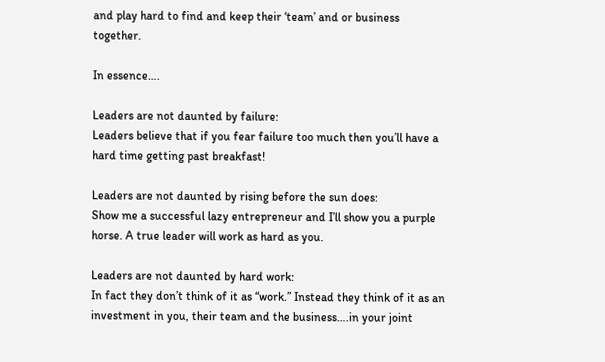and play hard to find and keep their ‘team’ and or business together.

In essence….

Leaders are not daunted by failure:
Leaders believe that if you fear failure too much then you’ll have a hard time getting past breakfast!

Leaders are not daunted by rising before the sun does:
Show me a successful lazy entrepreneur and I’ll show you a purple horse. A true leader will work as hard as you.

Leaders are not daunted by hard work:
In fact they don’t think of it as “work.” Instead they think of it as an investment in you, their team and the business….in your joint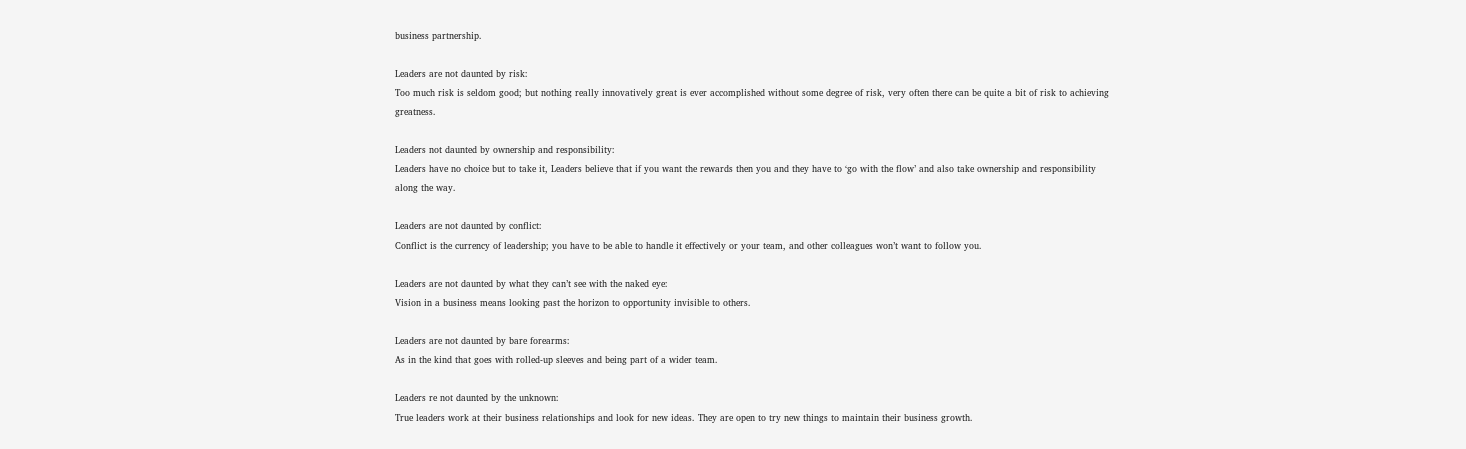business partnership.

Leaders are not daunted by risk:
Too much risk is seldom good; but nothing really innovatively great is ever accomplished without some degree of risk, very often there can be quite a bit of risk to achieving greatness.

Leaders not daunted by ownership and responsibility:
Leaders have no choice but to take it, Leaders believe that if you want the rewards then you and they have to ‘go with the flow’ and also take ownership and responsibility along the way.

Leaders are not daunted by conflict:
Conflict is the currency of leadership; you have to be able to handle it effectively or your team, and other colleagues won’t want to follow you.

Leaders are not daunted by what they can’t see with the naked eye:
Vision in a business means looking past the horizon to opportunity invisible to others.

Leaders are not daunted by bare forearms:
As in the kind that goes with rolled-up sleeves and being part of a wider team.

Leaders re not daunted by the unknown:
True leaders work at their business relationships and look for new ideas. They are open to try new things to maintain their business growth.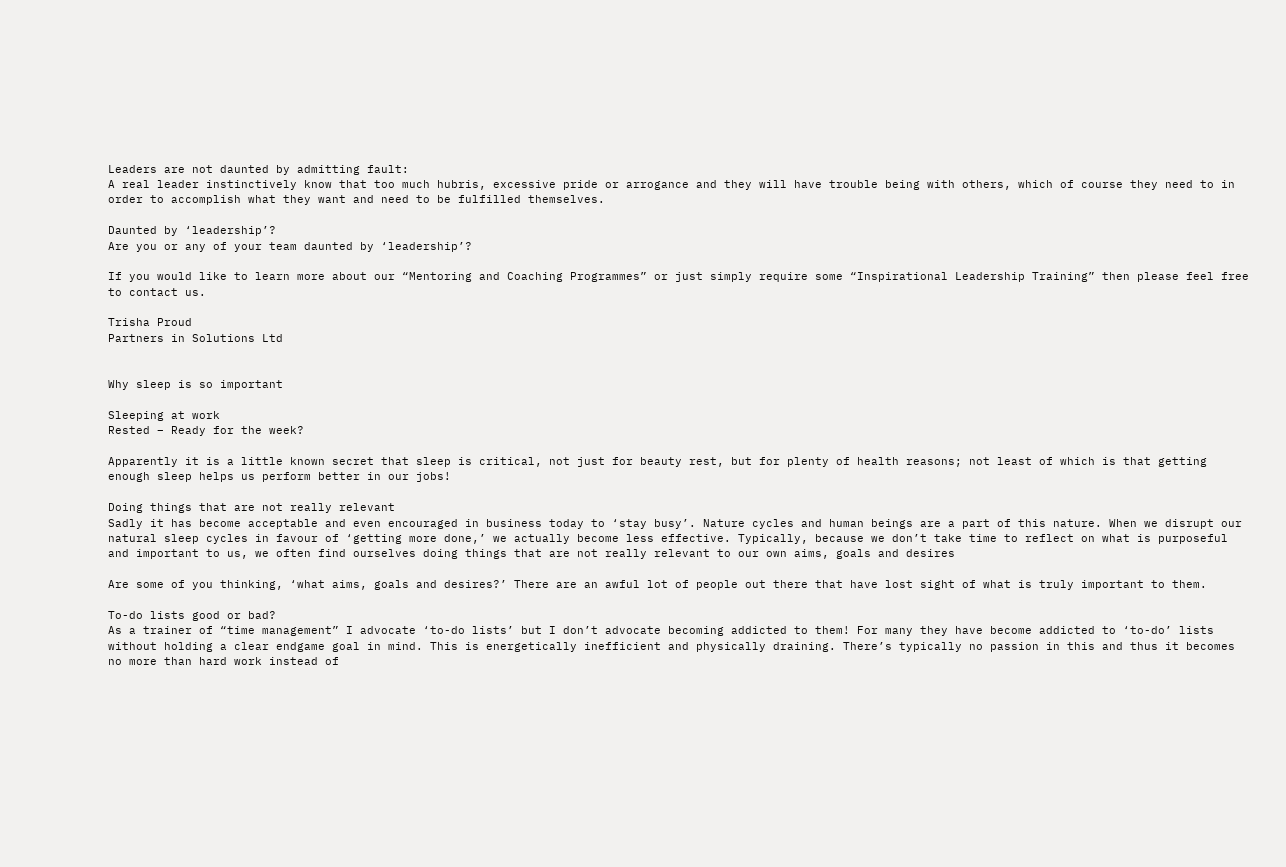Leaders are not daunted by admitting fault:
A real leader instinctively know that too much hubris, excessive pride or arrogance and they will have trouble being with others, which of course they need to in order to accomplish what they want and need to be fulfilled themselves.

Daunted by ‘leadership’?
Are you or any of your team daunted by ‘leadership’?

If you would like to learn more about our “Mentoring and Coaching Programmes” or just simply require some “Inspirational Leadership Training” then please feel free to contact us.

Trisha Proud
Partners in Solutions Ltd


Why sleep is so important

Sleeping at work
Rested – Ready for the week?

Apparently it is a little known secret that sleep is critical, not just for beauty rest, but for plenty of health reasons; not least of which is that getting enough sleep helps us perform better in our jobs!

Doing things that are not really relevant
Sadly it has become acceptable and even encouraged in business today to ‘stay busy’. Nature cycles and human beings are a part of this nature. When we disrupt our natural sleep cycles in favour of ‘getting more done,’ we actually become less effective. Typically, because we don’t take time to reflect on what is purposeful and important to us, we often find ourselves doing things that are not really relevant to our own aims, goals and desires

Are some of you thinking, ‘what aims, goals and desires?’ There are an awful lot of people out there that have lost sight of what is truly important to them.

To-do lists good or bad?
As a trainer of “time management” I advocate ‘to-do lists’ but I don’t advocate becoming addicted to them! For many they have become addicted to ‘to-do’ lists without holding a clear endgame goal in mind. This is energetically inefficient and physically draining. There’s typically no passion in this and thus it becomes no more than hard work instead of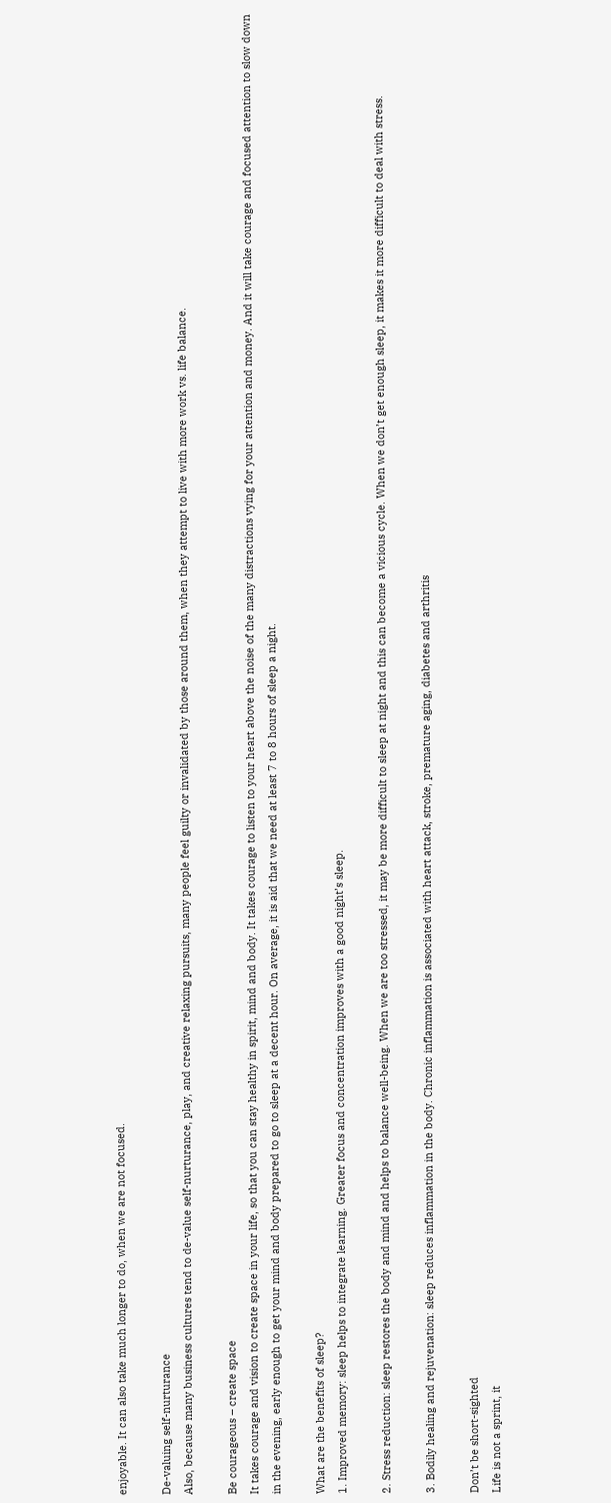enjoyable. It can also take much longer to do, when we are not focused.

De-valuing self-nurturance
Also, because many business cultures tend to de-value self-nurturance, play, and creative relaxing pursuits, many people feel guilty or invalidated by those around them, when they attempt to live with more work vs. life balance.

Be courageous – create space
It takes courage and vision to create space in your life, so that you can stay healthy in spirit, mind and body. It takes courage to listen to your heart above the noise of the many distractions vying for your attention and money. And it will take courage and focused attention to slow down in the evening, early enough to get your mind and body prepared to go to sleep at a decent hour. On average, it is aid that we need at least 7 to 8 hours of sleep a night.

What are the benefits of sleep?
1. Improved memory: sleep helps to integrate learning. Greater focus and concentration improves with a good night’s sleep.

2. Stress reduction: sleep restores the body and mind and helps to balance well-being. When we are too stressed, it may be more difficult to sleep at night and this can become a vicious cycle. When we don’t get enough sleep, it makes it more difficult to deal with stress.

3. Bodily healing and rejuvenation: sleep reduces inflammation in the body. Chronic inflammation is associated with heart attack, stroke, premature aging, diabetes and arthritis

Don’t be short-sighted
Life is not a sprint, it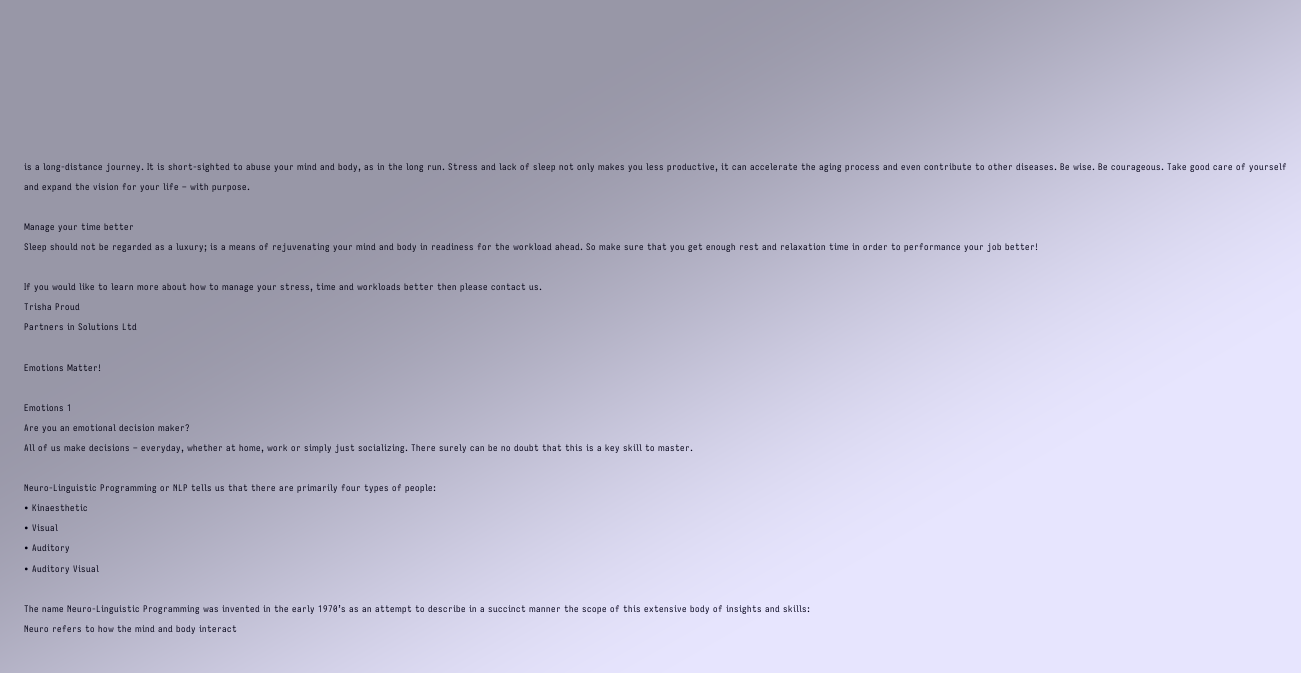is a long-distance journey. It is short-sighted to abuse your mind and body, as in the long run. Stress and lack of sleep not only makes you less productive, it can accelerate the aging process and even contribute to other diseases. Be wise. Be courageous. Take good care of yourself and expand the vision for your life – with purpose.

Manage your time better
Sleep should not be regarded as a luxury; is a means of rejuvenating your mind and body in readiness for the workload ahead. So make sure that you get enough rest and relaxation time in order to performance your job better!

If you would like to learn more about how to manage your stress, time and workloads better then please contact us.
Trisha Proud
Partners in Solutions Ltd

Emotions Matter!

Emotions 1
Are you an emotional decision maker?
All of us make decisions – everyday, whether at home, work or simply just socializing. There surely can be no doubt that this is a key skill to master.

Neuro-Linguistic Programming or NLP tells us that there are primarily four types of people:
• Kinaesthetic
• Visual
• Auditory
• Auditory Visual

The name Neuro-Linguistic Programming was invented in the early 1970’s as an attempt to describe in a succinct manner the scope of this extensive body of insights and skills:
Neuro refers to how the mind and body interact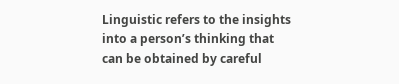Linguistic refers to the insights into a person’s thinking that can be obtained by careful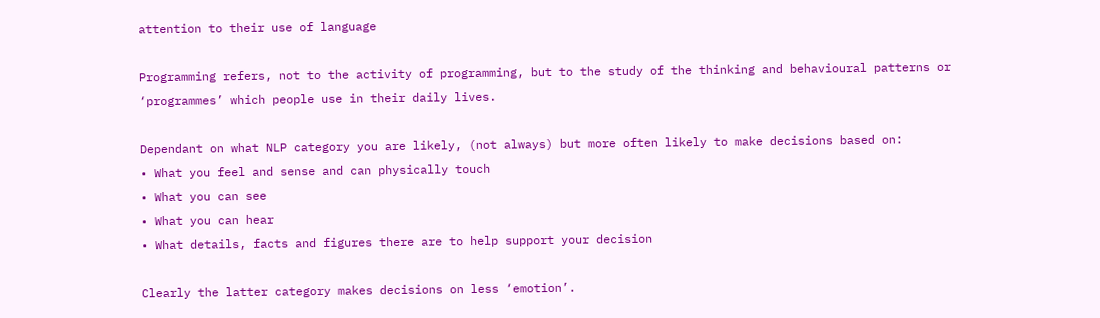attention to their use of language

Programming refers, not to the activity of programming, but to the study of the thinking and behavioural patterns or ‘programmes’ which people use in their daily lives.

Dependant on what NLP category you are likely, (not always) but more often likely to make decisions based on:
• What you feel and sense and can physically touch
• What you can see
• What you can hear
• What details, facts and figures there are to help support your decision

Clearly the latter category makes decisions on less ‘emotion’.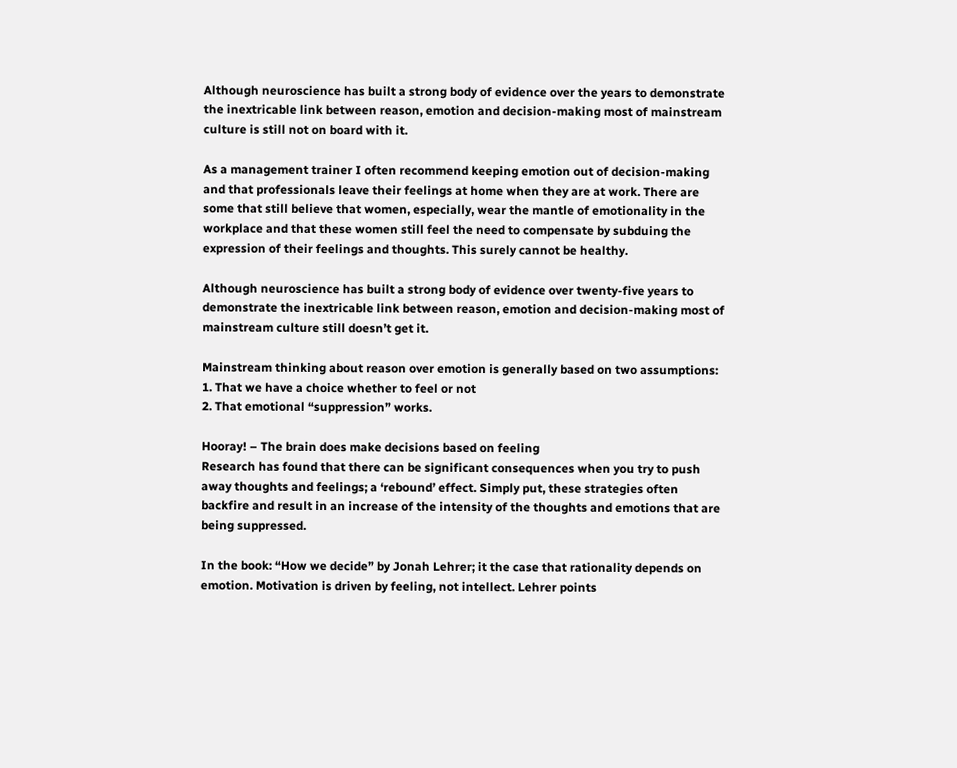Although neuroscience has built a strong body of evidence over the years to demonstrate the inextricable link between reason, emotion and decision-making most of mainstream culture is still not on board with it.

As a management trainer I often recommend keeping emotion out of decision-making and that professionals leave their feelings at home when they are at work. There are some that still believe that women, especially, wear the mantle of emotionality in the workplace and that these women still feel the need to compensate by subduing the expression of their feelings and thoughts. This surely cannot be healthy.

Although neuroscience has built a strong body of evidence over twenty-five years to demonstrate the inextricable link between reason, emotion and decision-making most of mainstream culture still doesn’t get it.

Mainstream thinking about reason over emotion is generally based on two assumptions:
1. That we have a choice whether to feel or not
2. That emotional “suppression” works.

Hooray! – The brain does make decisions based on feeling
Research has found that there can be significant consequences when you try to push away thoughts and feelings; a ‘rebound’ effect. Simply put, these strategies often backfire and result in an increase of the intensity of the thoughts and emotions that are being suppressed.

In the book: “How we decide” by Jonah Lehrer; it the case that rationality depends on emotion. Motivation is driven by feeling, not intellect. Lehrer points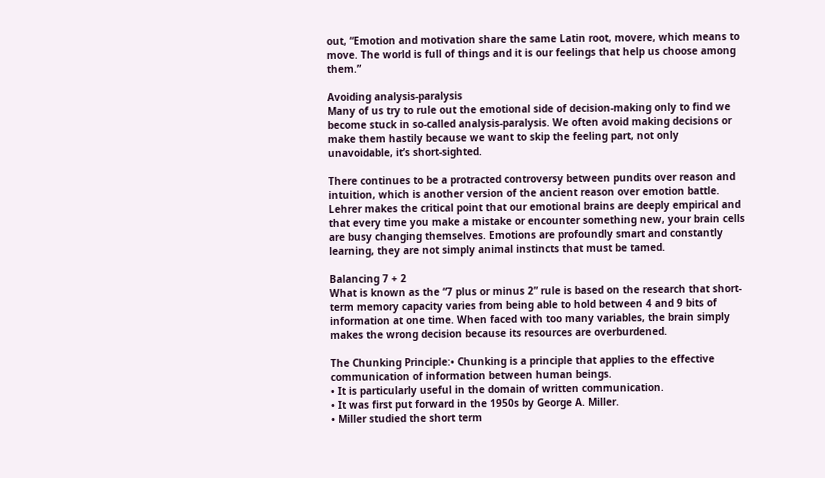out, “Emotion and motivation share the same Latin root, movere, which means to move. The world is full of things and it is our feelings that help us choose among them.”

Avoiding analysis-paralysis
Many of us try to rule out the emotional side of decision-making only to find we become stuck in so-called analysis-paralysis. We often avoid making decisions or make them hastily because we want to skip the feeling part, not only unavoidable, it’s short-sighted.

There continues to be a protracted controversy between pundits over reason and intuition, which is another version of the ancient reason over emotion battle. Lehrer makes the critical point that our emotional brains are deeply empirical and that every time you make a mistake or encounter something new, your brain cells are busy changing themselves. Emotions are profoundly smart and constantly learning, they are not simply animal instincts that must be tamed.

Balancing 7 + 2
What is known as the “7 plus or minus 2” rule is based on the research that short-term memory capacity varies from being able to hold between 4 and 9 bits of information at one time. When faced with too many variables, the brain simply makes the wrong decision because its resources are overburdened.

The Chunking Principle:• Chunking is a principle that applies to the effective communication of information between human beings.
• It is particularly useful in the domain of written communication.
• It was first put forward in the 1950s by George A. Miller.
• Miller studied the short term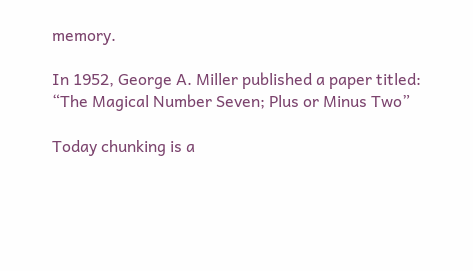memory.

In 1952, George A. Miller published a paper titled:
“The Magical Number Seven; Plus or Minus Two”

Today chunking is a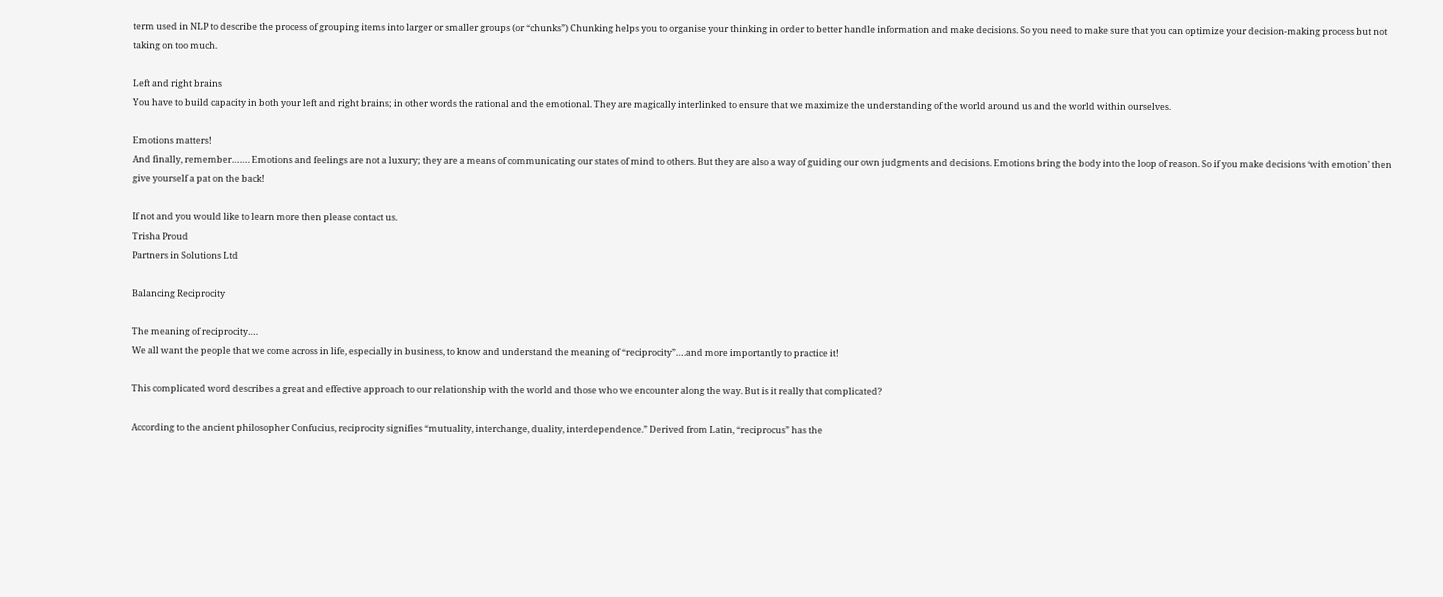term used in NLP to describe the process of grouping items into larger or smaller groups (or “chunks”) Chunking helps you to organise your thinking in order to better handle information and make decisions. So you need to make sure that you can optimize your decision-making process but not taking on too much.

Left and right brains
You have to build capacity in both your left and right brains; in other words the rational and the emotional. They are magically interlinked to ensure that we maximize the understanding of the world around us and the world within ourselves.

Emotions matters!
And finally, remember……. Emotions and feelings are not a luxury; they are a means of communicating our states of mind to others. But they are also a way of guiding our own judgments and decisions. Emotions bring the body into the loop of reason. So if you make decisions ‘with emotion’ then give yourself a pat on the back!

If not and you would like to learn more then please contact us.
Trisha Proud
Partners in Solutions Ltd

Balancing Reciprocity

The meaning of reciprocity….
We all want the people that we come across in life, especially in business, to know and understand the meaning of “reciprocity”….and more importantly to practice it!

This complicated word describes a great and effective approach to our relationship with the world and those who we encounter along the way. But is it really that complicated?

According to the ancient philosopher Confucius, reciprocity signifies “mutuality, interchange, duality, interdependence.” Derived from Latin, “reciprocus” has the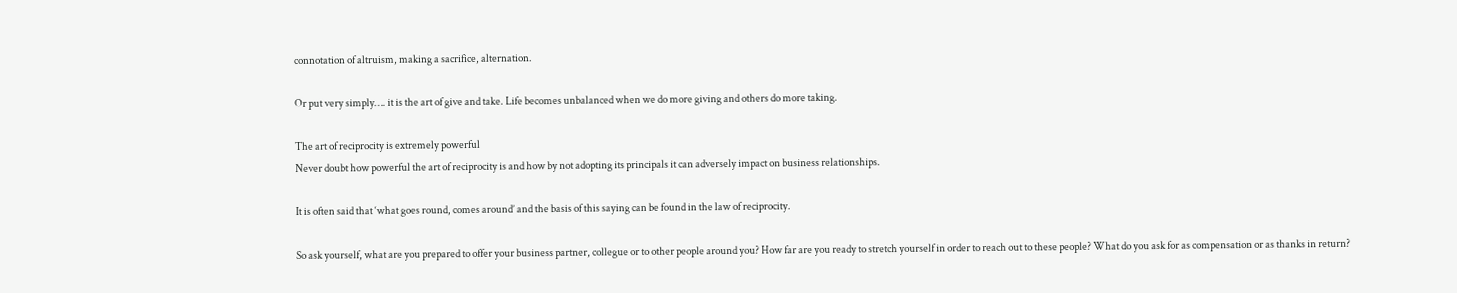connotation of altruism, making a sacrifice, alternation.

Or put very simply…. it is the art of give and take. Life becomes unbalanced when we do more giving and others do more taking.

The art of reciprocity is extremely powerful
Never doubt how powerful the art of reciprocity is and how by not adopting its principals it can adversely impact on business relationships.

It is often said that ‘what goes round, comes around’ and the basis of this saying can be found in the law of reciprocity.

So ask yourself, what are you prepared to offer your business partner, collegue or to other people around you? How far are you ready to stretch yourself in order to reach out to these people? What do you ask for as compensation or as thanks in return?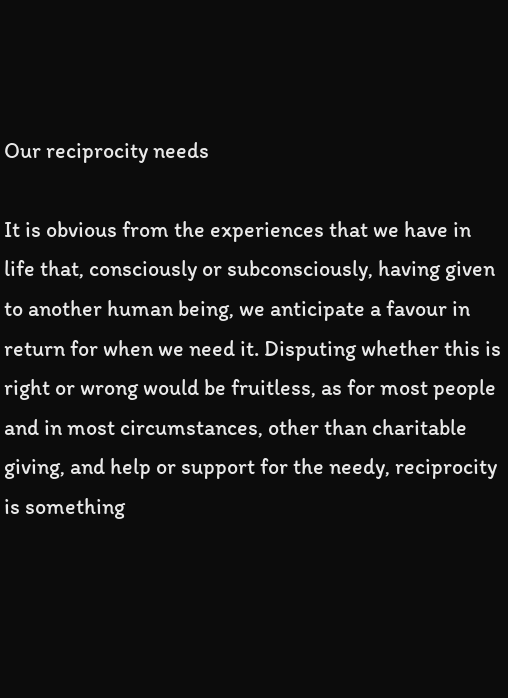Our reciprocity needs

It is obvious from the experiences that we have in life that, consciously or subconsciously, having given to another human being, we anticipate a favour in return for when we need it. Disputing whether this is right or wrong would be fruitless, as for most people and in most circumstances, other than charitable giving, and help or support for the needy, reciprocity is something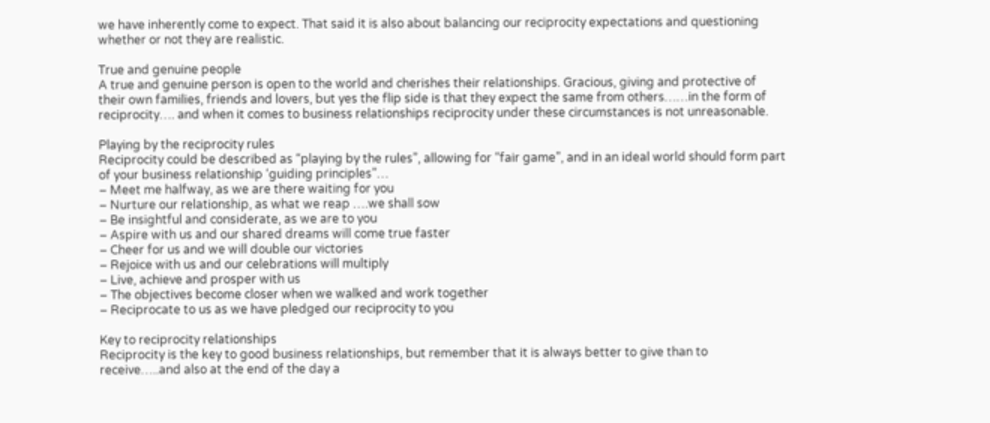we have inherently come to expect. That said it is also about balancing our reciprocity expectations and questioning whether or not they are realistic.

True and genuine people
A true and genuine person is open to the world and cherishes their relationships. Gracious, giving and protective of their own families, friends and lovers, but yes the flip side is that they expect the same from others……in the form of reciprocity…. and when it comes to business relationships reciprocity under these circumstances is not unreasonable.

Playing by the reciprocity rules
Reciprocity could be described as “playing by the rules”, allowing for “fair game”, and in an ideal world should form part of your business relationship ‘guiding principles”…
– Meet me halfway, as we are there waiting for you
– Nurture our relationship, as what we reap ….we shall sow
– Be insightful and considerate, as we are to you
– Aspire with us and our shared dreams will come true faster
– Cheer for us and we will double our victories
– Rejoice with us and our celebrations will multiply
– Live, achieve and prosper with us
– The objectives become closer when we walked and work together
– Reciprocate to us as we have pledged our reciprocity to you

Key to reciprocity relationships
Reciprocity is the key to good business relationships, but remember that it is always better to give than to receive…..and also at the end of the day a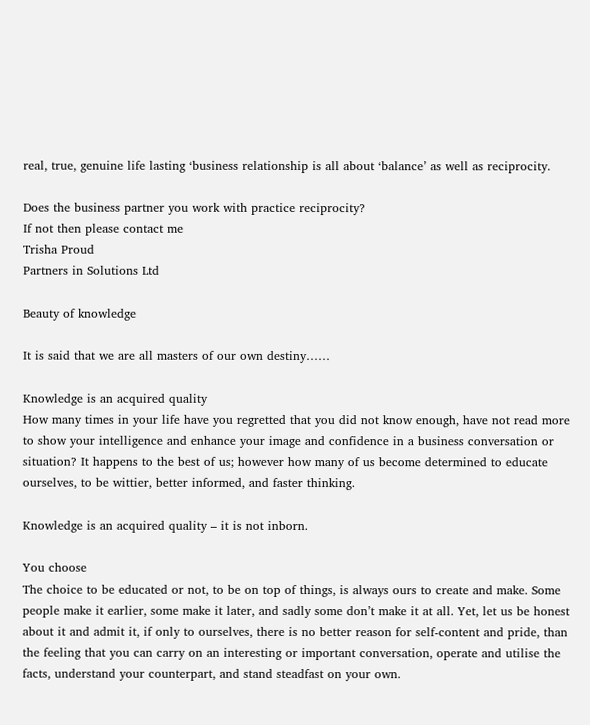real, true, genuine life lasting ‘business relationship is all about ‘balance’ as well as reciprocity.

Does the business partner you work with practice reciprocity?
If not then please contact me
Trisha Proud
Partners in Solutions Ltd

Beauty of knowledge

It is said that we are all masters of our own destiny……

Knowledge is an acquired quality
How many times in your life have you regretted that you did not know enough, have not read more to show your intelligence and enhance your image and confidence in a business conversation or situation? It happens to the best of us; however how many of us become determined to educate ourselves, to be wittier, better informed, and faster thinking.

Knowledge is an acquired quality – it is not inborn.

You choose
The choice to be educated or not, to be on top of things, is always ours to create and make. Some people make it earlier, some make it later, and sadly some don’t make it at all. Yet, let us be honest about it and admit it, if only to ourselves, there is no better reason for self-content and pride, than the feeling that you can carry on an interesting or important conversation, operate and utilise the facts, understand your counterpart, and stand steadfast on your own.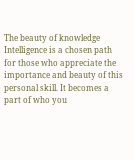The beauty of knowledge
Intelligence is a chosen path for those who appreciate the importance and beauty of this personal skill. It becomes a part of who you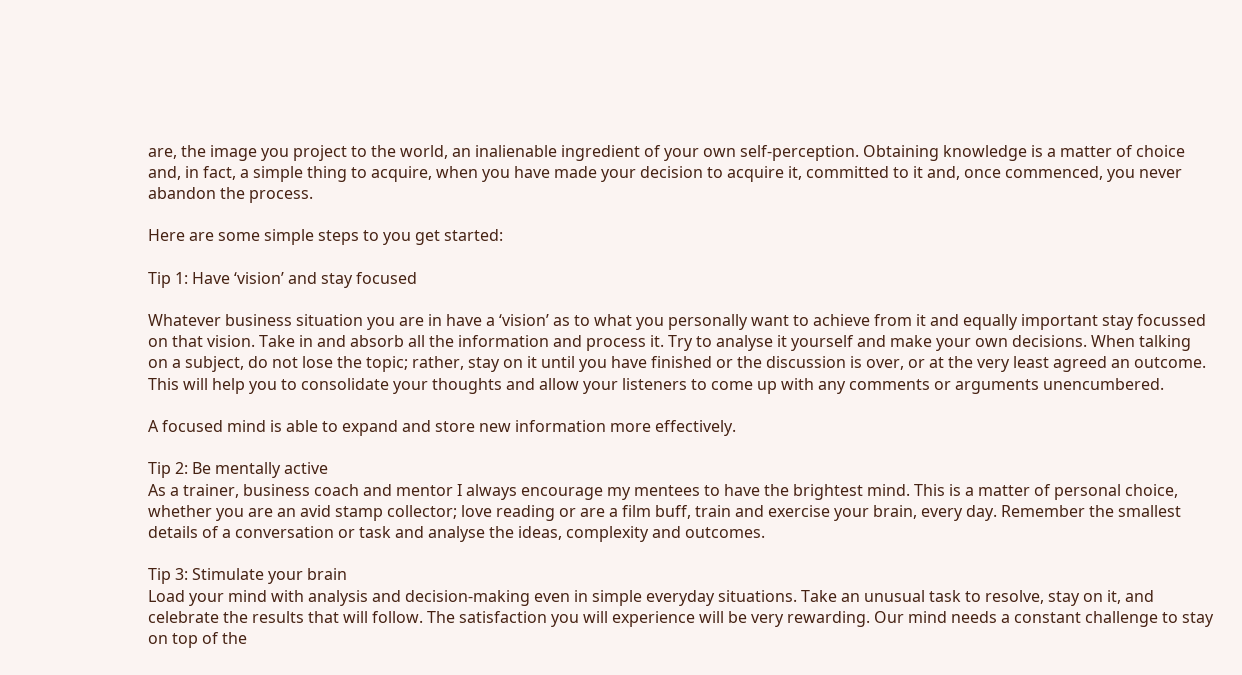are, the image you project to the world, an inalienable ingredient of your own self-perception. Obtaining knowledge is a matter of choice and, in fact, a simple thing to acquire, when you have made your decision to acquire it, committed to it and, once commenced, you never abandon the process.

Here are some simple steps to you get started:

Tip 1: Have ‘vision’ and stay focused

Whatever business situation you are in have a ‘vision’ as to what you personally want to achieve from it and equally important stay focussed on that vision. Take in and absorb all the information and process it. Try to analyse it yourself and make your own decisions. When talking on a subject, do not lose the topic; rather, stay on it until you have finished or the discussion is over, or at the very least agreed an outcome. This will help you to consolidate your thoughts and allow your listeners to come up with any comments or arguments unencumbered.

A focused mind is able to expand and store new information more effectively.

Tip 2: Be mentally active
As a trainer, business coach and mentor I always encourage my mentees to have the brightest mind. This is a matter of personal choice, whether you are an avid stamp collector; love reading or are a film buff, train and exercise your brain, every day. Remember the smallest details of a conversation or task and analyse the ideas, complexity and outcomes.

Tip 3: Stimulate your brain
Load your mind with analysis and decision-making even in simple everyday situations. Take an unusual task to resolve, stay on it, and celebrate the results that will follow. The satisfaction you will experience will be very rewarding. Our mind needs a constant challenge to stay on top of the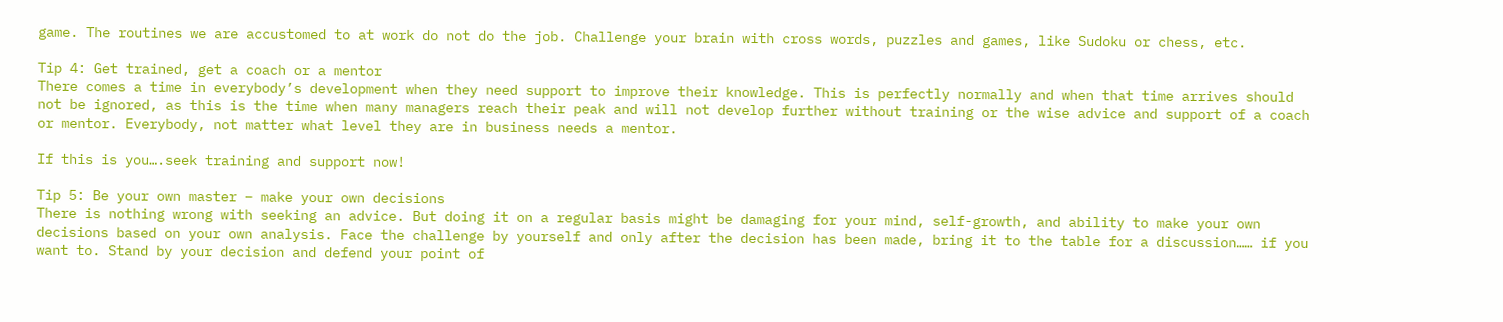game. The routines we are accustomed to at work do not do the job. Challenge your brain with cross words, puzzles and games, like Sudoku or chess, etc.

Tip 4: Get trained, get a coach or a mentor
There comes a time in everybody’s development when they need support to improve their knowledge. This is perfectly normally and when that time arrives should not be ignored, as this is the time when many managers reach their peak and will not develop further without training or the wise advice and support of a coach or mentor. Everybody, not matter what level they are in business needs a mentor.

If this is you….seek training and support now!

Tip 5: Be your own master – make your own decisions
There is nothing wrong with seeking an advice. But doing it on a regular basis might be damaging for your mind, self-growth, and ability to make your own decisions based on your own analysis. Face the challenge by yourself and only after the decision has been made, bring it to the table for a discussion…… if you want to. Stand by your decision and defend your point of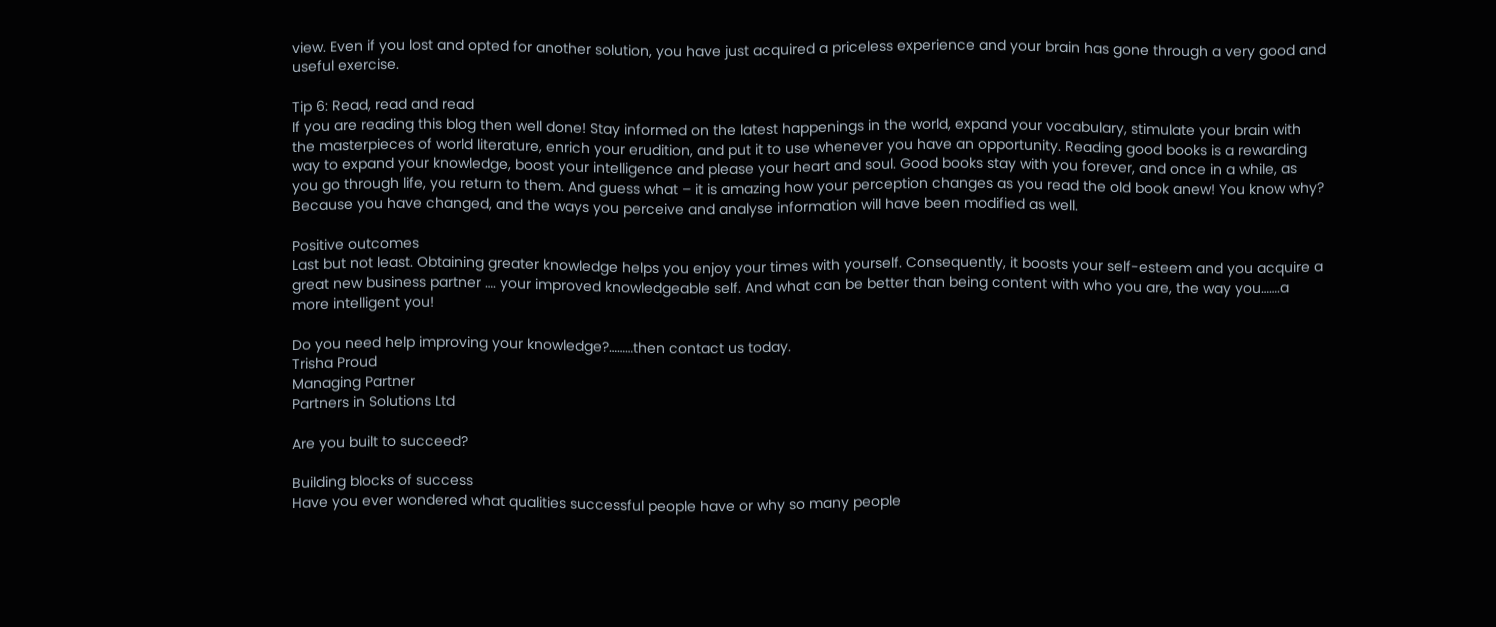view. Even if you lost and opted for another solution, you have just acquired a priceless experience and your brain has gone through a very good and useful exercise.

Tip 6: Read, read and read
If you are reading this blog then well done! Stay informed on the latest happenings in the world, expand your vocabulary, stimulate your brain with the masterpieces of world literature, enrich your erudition, and put it to use whenever you have an opportunity. Reading good books is a rewarding way to expand your knowledge, boost your intelligence and please your heart and soul. Good books stay with you forever, and once in a while, as you go through life, you return to them. And guess what – it is amazing how your perception changes as you read the old book anew! You know why? Because you have changed, and the ways you perceive and analyse information will have been modified as well.

Positive outcomes
Last but not least. Obtaining greater knowledge helps you enjoy your times with yourself. Consequently, it boosts your self-esteem and you acquire a great new business partner …. your improved knowledgeable self. And what can be better than being content with who you are, the way you…….a more intelligent you!

Do you need help improving your knowledge?………then contact us today.
Trisha Proud
Managing Partner
Partners in Solutions Ltd

Are you built to succeed?

Building blocks of success
Have you ever wondered what qualities successful people have or why so many people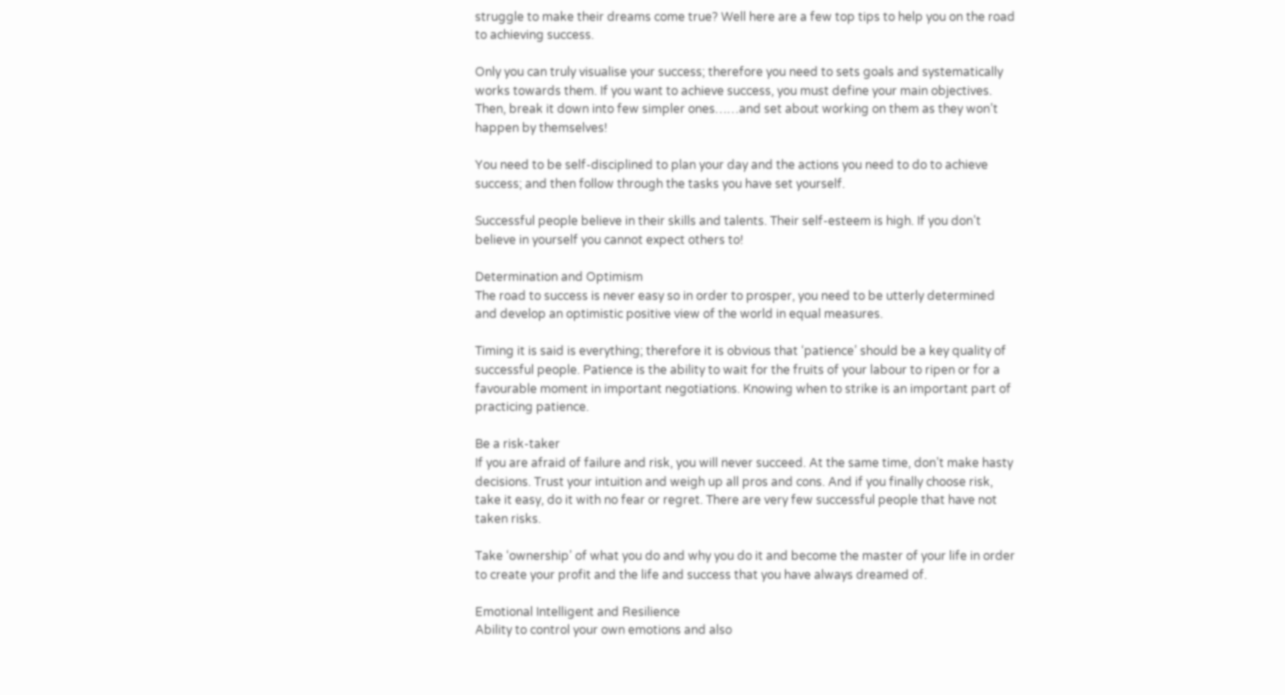struggle to make their dreams come true? Well here are a few top tips to help you on the road to achieving success.

Only you can truly visualise your success; therefore you need to sets goals and systematically works towards them. If you want to achieve success, you must define your main objectives. Then, break it down into few simpler ones……and set about working on them as they won’t happen by themselves!

You need to be self-disciplined to plan your day and the actions you need to do to achieve success; and then follow through the tasks you have set yourself.

Successful people believe in their skills and talents. Their self-esteem is high. If you don’t believe in yourself you cannot expect others to!

Determination and Optimism
The road to success is never easy so in order to prosper, you need to be utterly determined and develop an optimistic positive view of the world in equal measures.

Timing it is said is everything; therefore it is obvious that ‘patience’ should be a key quality of successful people. Patience is the ability to wait for the fruits of your labour to ripen or for a favourable moment in important negotiations. Knowing when to strike is an important part of practicing patience.

Be a risk-taker
If you are afraid of failure and risk, you will never succeed. At the same time, don’t make hasty decisions. Trust your intuition and weigh up all pros and cons. And if you finally choose risk, take it easy, do it with no fear or regret. There are very few successful people that have not taken risks.

Take ‘ownership’ of what you do and why you do it and become the master of your life in order to create your profit and the life and success that you have always dreamed of.

Emotional Intelligent and Resilience
Ability to control your own emotions and also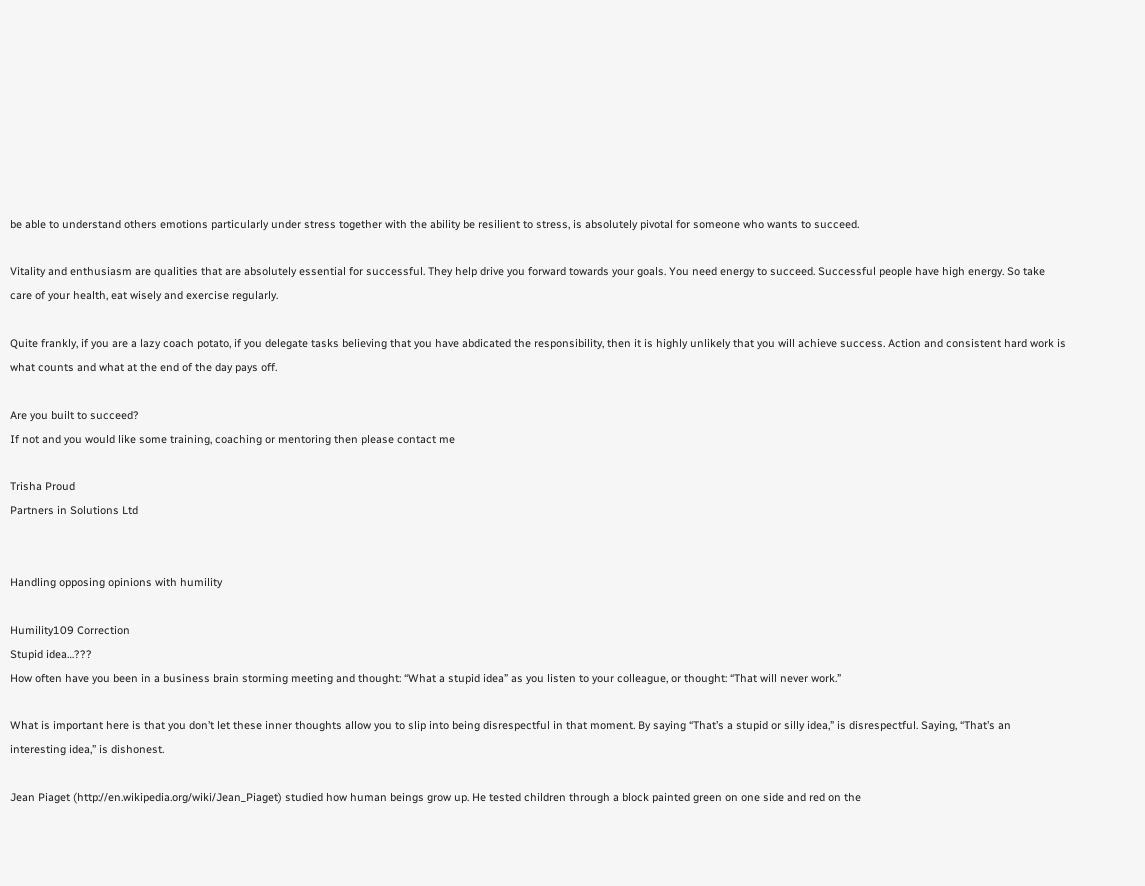be able to understand others emotions particularly under stress together with the ability be resilient to stress, is absolutely pivotal for someone who wants to succeed.

Vitality and enthusiasm are qualities that are absolutely essential for successful. They help drive you forward towards your goals. You need energy to succeed. Successful people have high energy. So take care of your health, eat wisely and exercise regularly.

Quite frankly, if you are a lazy coach potato, if you delegate tasks believing that you have abdicated the responsibility, then it is highly unlikely that you will achieve success. Action and consistent hard work is what counts and what at the end of the day pays off.

Are you built to succeed?
If not and you would like some training, coaching or mentoring then please contact me

Trisha Proud
Partners in Solutions Ltd


Handling opposing opinions with humility

Humility109 Correction
Stupid idea…???
How often have you been in a business brain storming meeting and thought: “What a stupid idea” as you listen to your colleague, or thought: “That will never work.”

What is important here is that you don’t let these inner thoughts allow you to slip into being disrespectful in that moment. By saying “That’s a stupid or silly idea,” is disrespectful. Saying, “That’s an interesting idea,” is dishonest.

Jean Piaget (http://en.wikipedia.org/wiki/Jean_Piaget) studied how human beings grow up. He tested children through a block painted green on one side and red on the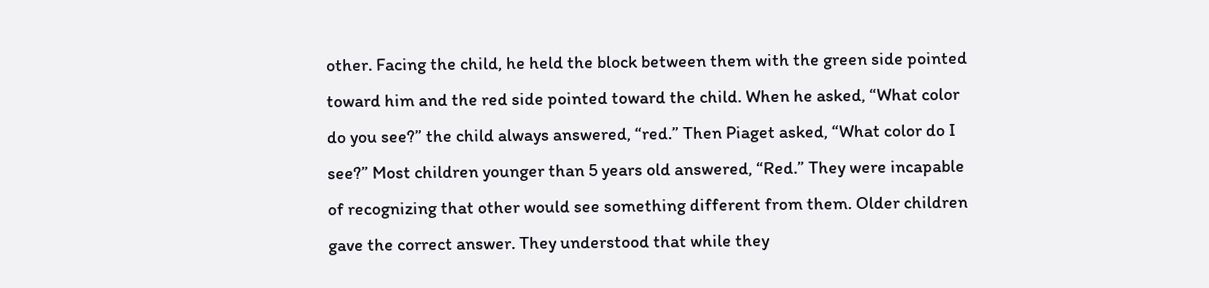other. Facing the child, he held the block between them with the green side pointed toward him and the red side pointed toward the child. When he asked, “What color do you see?” the child always answered, “red.” Then Piaget asked, “What color do I see?” Most children younger than 5 years old answered, “Red.” They were incapable of recognizing that other would see something different from them. Older children gave the correct answer. They understood that while they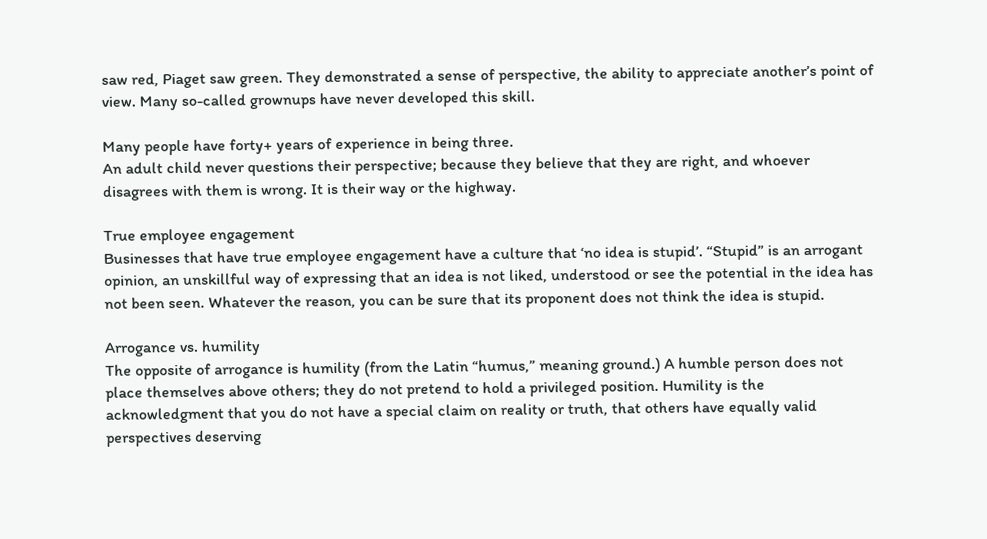saw red, Piaget saw green. They demonstrated a sense of perspective, the ability to appreciate another’s point of view. Many so-called grownups have never developed this skill.

Many people have forty+ years of experience in being three.
An adult child never questions their perspective; because they believe that they are right, and whoever disagrees with them is wrong. It is their way or the highway.

True employee engagement
Businesses that have true employee engagement have a culture that ‘no idea is stupid’. “Stupid” is an arrogant opinion, an unskillful way of expressing that an idea is not liked, understood or see the potential in the idea has not been seen. Whatever the reason, you can be sure that its proponent does not think the idea is stupid.

Arrogance vs. humility
The opposite of arrogance is humility (from the Latin “humus,” meaning ground.) A humble person does not place themselves above others; they do not pretend to hold a privileged position. Humility is the acknowledgment that you do not have a special claim on reality or truth, that others have equally valid perspectives deserving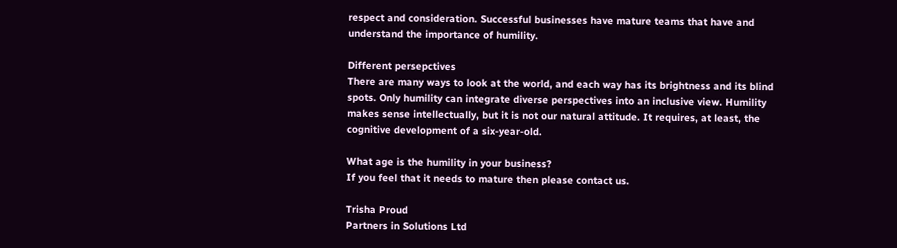respect and consideration. Successful businesses have mature teams that have and understand the importance of humility.

Different persepctives
There are many ways to look at the world, and each way has its brightness and its blind spots. Only humility can integrate diverse perspectives into an inclusive view. Humility makes sense intellectually, but it is not our natural attitude. It requires, at least, the cognitive development of a six-year-old.

What age is the humility in your business?
If you feel that it needs to mature then please contact us.

Trisha Proud
Partners in Solutions Ltd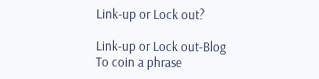Link-up or Lock out?

Link-up or Lock out-Blog
To coin a phrase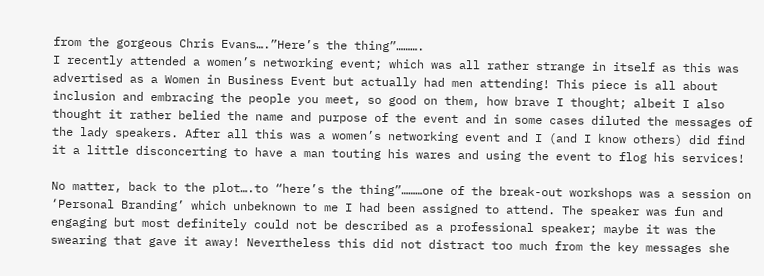from the gorgeous Chris Evans….”Here’s the thing”……….
I recently attended a women’s networking event; which was all rather strange in itself as this was advertised as a Women in Business Event but actually had men attending! This piece is all about inclusion and embracing the people you meet, so good on them, how brave I thought; albeit I also thought it rather belied the name and purpose of the event and in some cases diluted the messages of the lady speakers. After all this was a women’s networking event and I (and I know others) did find it a little disconcerting to have a man touting his wares and using the event to flog his services!

No matter, back to the plot….to “here’s the thing”………one of the break-out workshops was a session on ‘Personal Branding’ which unbeknown to me I had been assigned to attend. The speaker was fun and engaging but most definitely could not be described as a professional speaker; maybe it was the swearing that gave it away! Nevertheless this did not distract too much from the key messages she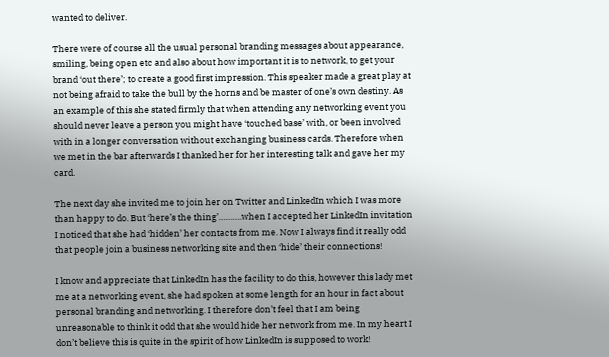wanted to deliver.

There were of course all the usual personal branding messages about appearance, smiling, being open etc and also about how important it is to network, to get your brand ‘out there’; to create a good first impression. This speaker made a great play at not being afraid to take the bull by the horns and be master of one’s own destiny. As an example of this she stated firmly that when attending any networking event you should never leave a person you might have ‘touched base’ with, or been involved with in a longer conversation without exchanging business cards. Therefore when we met in the bar afterwards I thanked her for her interesting talk and gave her my card.

The next day she invited me to join her on Twitter and LinkedIn which I was more than happy to do. But ‘here’s the thing’……….when I accepted her LinkedIn invitation I noticed that she had ‘hidden’ her contacts from me. Now I always find it really odd that people join a business networking site and then ‘hide’ their connections!

I know and appreciate that LinkedIn has the facility to do this, however this lady met me at a networking event, she had spoken at some length for an hour in fact about personal branding and networking. I therefore don’t feel that I am being unreasonable to think it odd that she would hide her network from me. In my heart I don’t believe this is quite in the spirit of how LinkedIn is supposed to work!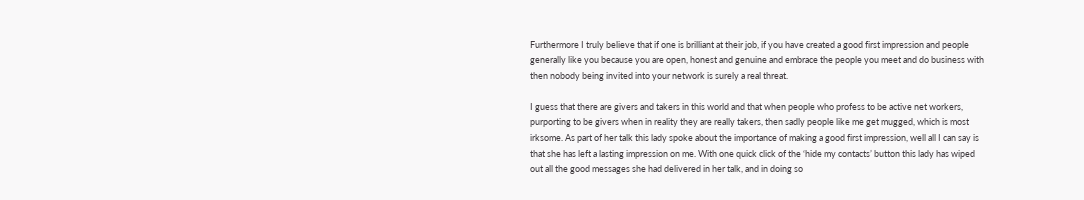Furthermore I truly believe that if one is brilliant at their job, if you have created a good first impression and people generally like you because you are open, honest and genuine and embrace the people you meet and do business with then nobody being invited into your network is surely a real threat.

I guess that there are givers and takers in this world and that when people who profess to be active net workers, purporting to be givers when in reality they are really takers, then sadly people like me get mugged, which is most irksome. As part of her talk this lady spoke about the importance of making a good first impression, well all I can say is that she has left a lasting impression on me. With one quick click of the ‘hide my contacts’ button this lady has wiped out all the good messages she had delivered in her talk, and in doing so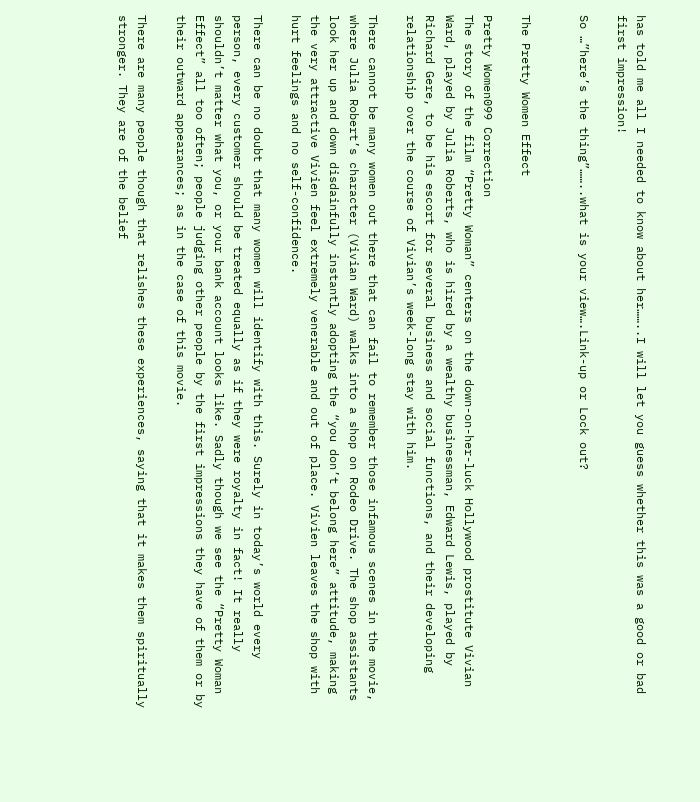has told me all I needed to know about her……..I will let you guess whether this was a good or bad first impression!

So …”here’s the thing”……..what is your view….Link-up or Lock out?


The Pretty Women Effect

Pretty Women099 Correction
The story of the film “Pretty Woman” centers on the down-on-her-luck Hollywood prostitute Vivian Ward, played by Julia Roberts, who is hired by a wealthy businessman, Edward Lewis, played by Richard Gere, to be his escort for several business and social functions, and their developing relationship over the course of Vivian’s week-long stay with him.

There cannot be many women out there that can fail to remember those infamous scenes in the movie, where Julia Robert’s character (Vivian Ward) walks into a shop on Rodeo Drive. The shop assistants look her up and down disdainfully instantly adopting the “you don’t belong here” attitude, making the very attractive Vivien feel extremely venerable and out of place. Vivien leaves the shop with hurt feelings and no self-confidence.

There can be no doubt that many women will identify with this. Surely in today’s world every person, every customer should be treated equally as if they were royalty in fact! It really shouldn’t matter what you, or your bank account looks like. Sadly though we see the “Pretty Woman Effect” all too often; people judging other people by the first impressions they have of them or by their outward appearances; as in the case of this movie.

There are many people though that relishes these experiences, saying that it makes them spiritually stronger. They are of the belief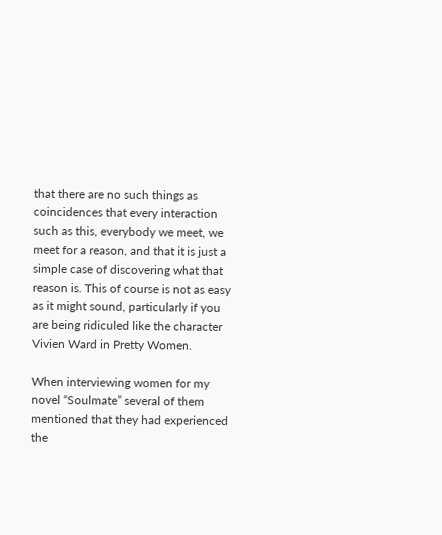that there are no such things as coincidences that every interaction such as this, everybody we meet, we meet for a reason, and that it is just a simple case of discovering what that reason is. This of course is not as easy as it might sound, particularly if you are being ridiculed like the character Vivien Ward in Pretty Women.

When interviewing women for my novel “Soulmate” several of them mentioned that they had experienced the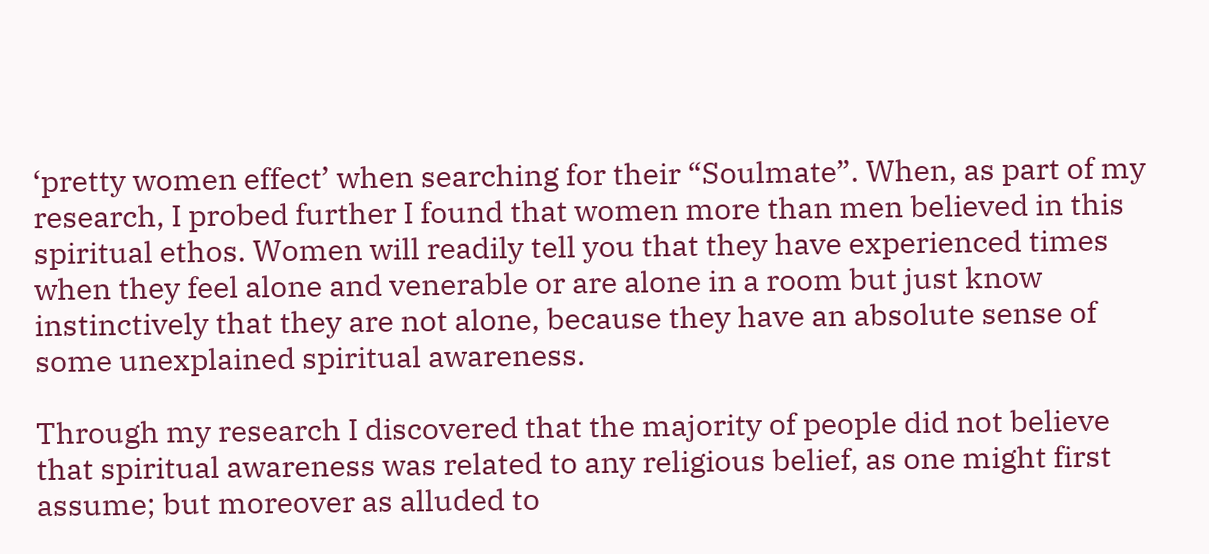‘pretty women effect’ when searching for their “Soulmate”. When, as part of my research, I probed further I found that women more than men believed in this spiritual ethos. Women will readily tell you that they have experienced times when they feel alone and venerable or are alone in a room but just know instinctively that they are not alone, because they have an absolute sense of some unexplained spiritual awareness.

Through my research I discovered that the majority of people did not believe that spiritual awareness was related to any religious belief, as one might first assume; but moreover as alluded to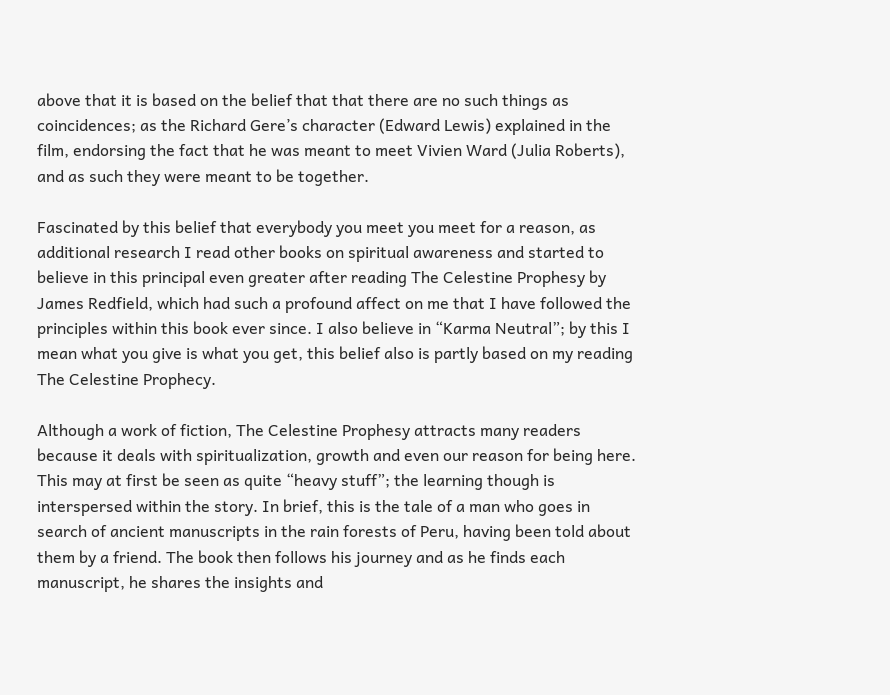above that it is based on the belief that that there are no such things as coincidences; as the Richard Gere’s character (Edward Lewis) explained in the film, endorsing the fact that he was meant to meet Vivien Ward (Julia Roberts), and as such they were meant to be together.

Fascinated by this belief that everybody you meet you meet for a reason, as additional research I read other books on spiritual awareness and started to believe in this principal even greater after reading The Celestine Prophesy by James Redfield, which had such a profound affect on me that I have followed the principles within this book ever since. I also believe in “Karma Neutral”; by this I mean what you give is what you get, this belief also is partly based on my reading The Celestine Prophecy.

Although a work of fiction, The Celestine Prophesy attracts many readers because it deals with spiritualization, growth and even our reason for being here. This may at first be seen as quite “heavy stuff”; the learning though is interspersed within the story. In brief, this is the tale of a man who goes in search of ancient manuscripts in the rain forests of Peru, having been told about them by a friend. The book then follows his journey and as he finds each manuscript, he shares the insights and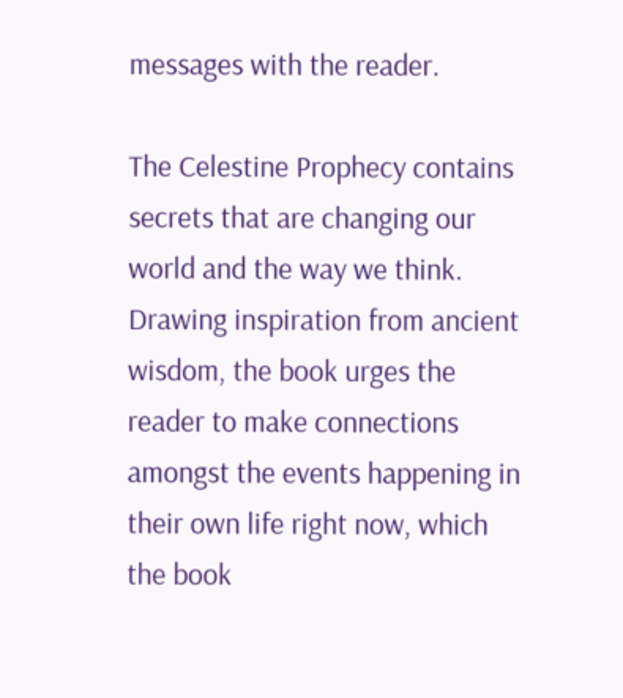messages with the reader.

The Celestine Prophecy contains secrets that are changing our world and the way we think. Drawing inspiration from ancient wisdom, the book urges the reader to make connections amongst the events happening in their own life right now, which the book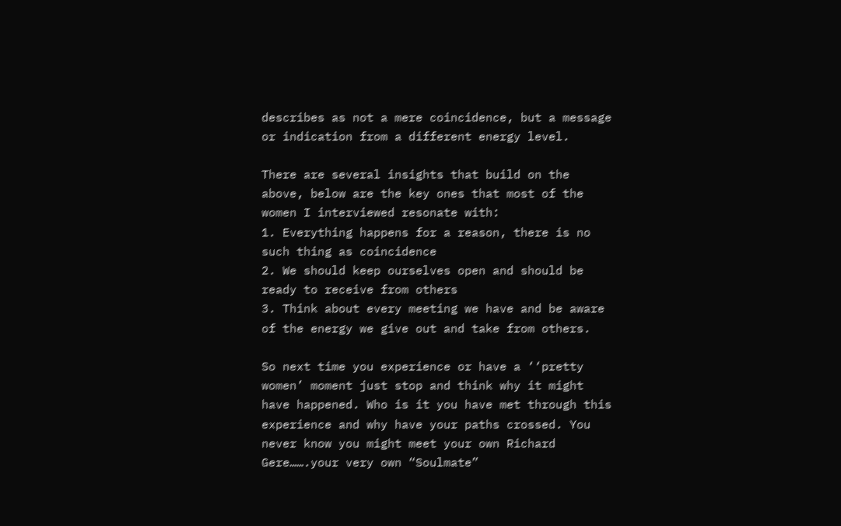describes as not a mere coincidence, but a message or indication from a different energy level.

There are several insights that build on the above, below are the key ones that most of the women I interviewed resonate with:
1. Everything happens for a reason, there is no such thing as coincidence
2. We should keep ourselves open and should be ready to receive from others
3. Think about every meeting we have and be aware of the energy we give out and take from others.

So next time you experience or have a ‘‘pretty women’ moment just stop and think why it might have happened. Who is it you have met through this experience and why have your paths crossed. You never know you might meet your own Richard Gere…….your very own “Soulmate”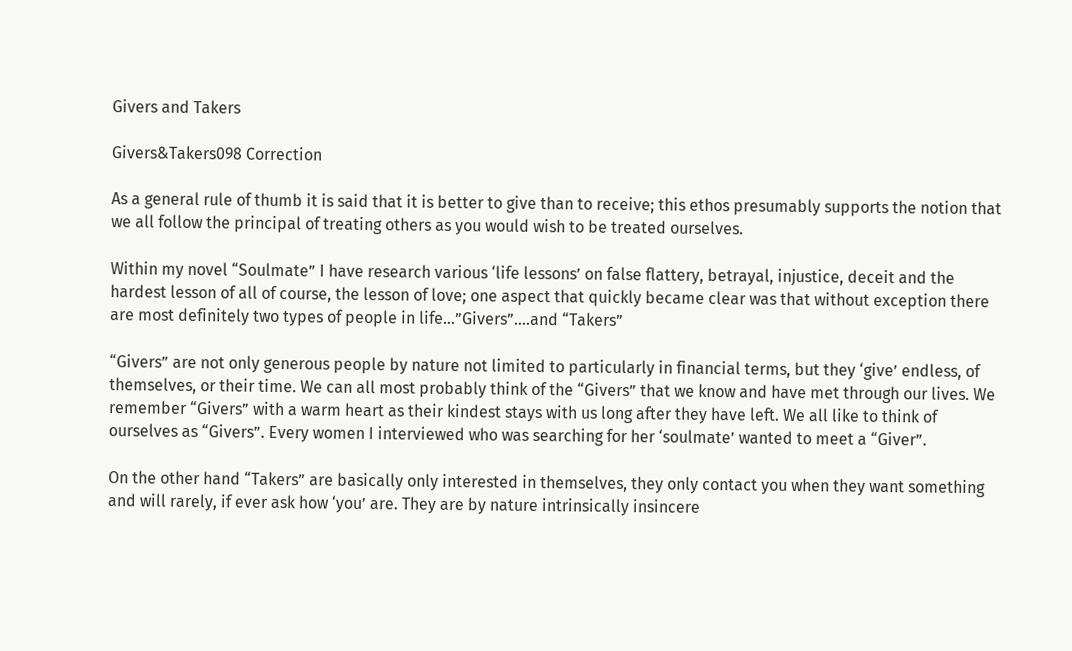Givers and Takers

Givers&Takers098 Correction

As a general rule of thumb it is said that it is better to give than to receive; this ethos presumably supports the notion that we all follow the principal of treating others as you would wish to be treated ourselves.

Within my novel “Soulmate” I have research various ‘life lessons’ on false flattery, betrayal, injustice, deceit and the hardest lesson of all of course, the lesson of love; one aspect that quickly became clear was that without exception there are most definitely two types of people in life…”Givers”….and “Takers”

“Givers” are not only generous people by nature not limited to particularly in financial terms, but they ‘give’ endless, of themselves, or their time. We can all most probably think of the “Givers” that we know and have met through our lives. We remember “Givers” with a warm heart as their kindest stays with us long after they have left. We all like to think of ourselves as “Givers”. Every women I interviewed who was searching for her ‘soulmate’ wanted to meet a “Giver”.

On the other hand “Takers” are basically only interested in themselves, they only contact you when they want something and will rarely, if ever ask how ‘you’ are. They are by nature intrinsically insincere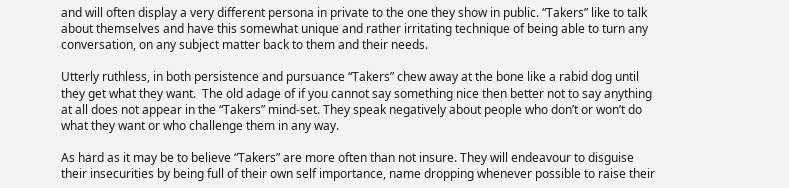and will often display a very different persona in private to the one they show in public. “Takers” like to talk about themselves and have this somewhat unique and rather irritating technique of being able to turn any conversation, on any subject matter back to them and their needs.

Utterly ruthless, in both persistence and pursuance “Takers” chew away at the bone like a rabid dog until they get what they want.  The old adage of if you cannot say something nice then better not to say anything at all does not appear in the “Takers” mind-set. They speak negatively about people who don’t or won’t do what they want or who challenge them in any way.

As hard as it may be to believe “Takers” are more often than not insure. They will endeavour to disguise their insecurities by being full of their own self importance, name dropping whenever possible to raise their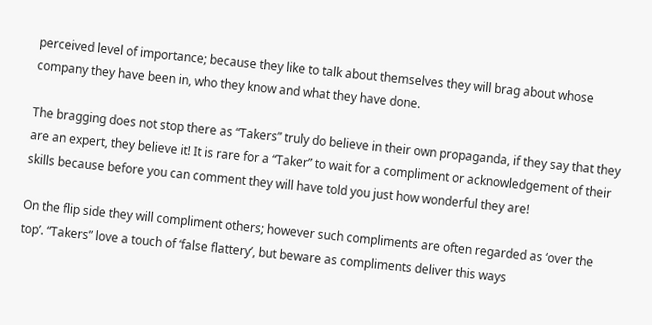perceived level of importance; because they like to talk about themselves they will brag about whose company they have been in, who they know and what they have done.

The bragging does not stop there as “Takers” truly do believe in their own propaganda, if they say that they are an expert, they believe it! It is rare for a “Taker” to wait for a compliment or acknowledgement of their skills because before you can comment they will have told you just how wonderful they are!

On the flip side they will compliment others; however such compliments are often regarded as ‘over the top’. “Takers” love a touch of ‘false flattery’, but beware as compliments deliver this ways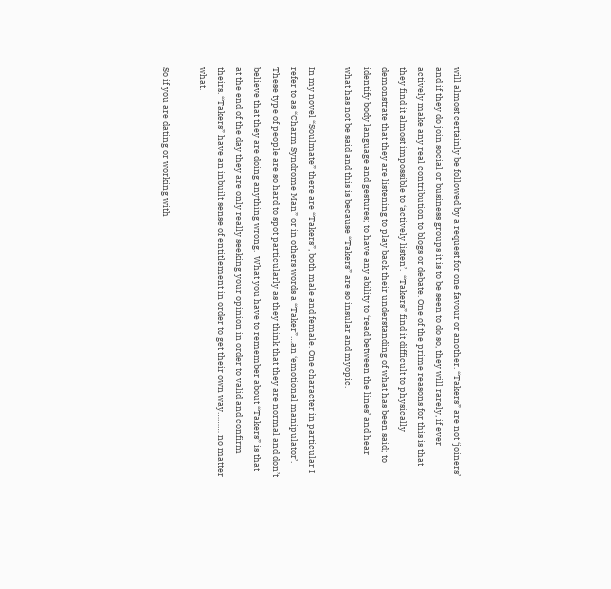will almost certainly be followed by a request for one favour or another. “Takers” are not ‘joiners’ and if they do join social or business groups it is to be seen to do so, they will rarely, if ever actively make any real contribution to blogs or debate. One of the prime reasons for this is that they find it almost impossible to ‘actively listen’.  “Takers” find it difficult to physically demonstrate that they are listening to play back their understanding of what has been said; to identify body language and gestures; to have any ability to ‘read between the lines’ and hear what has not be said and this is because “Takers” are so insular and myopic.

In my novel “Soulmate” there are “Takers”, both male and female. One character in particular I refer to as “Charm Syndrome Man” or in others words a “Taker”…an ‘emotional manipulator’.  These type of people are so hard to spot particularly as they think that they are normal and don’t believe that they are doing anything wrong.  What you have to remember about “Takers” is that at the end of the day they are only really seeking your opinion in order to valid and confirm theirs. “Takers” have an inbuilt sense of entitlement in order to get their own way……… no matter what.

So if you are dating or working with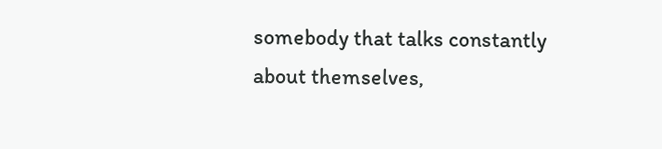somebody that talks constantly about themselves,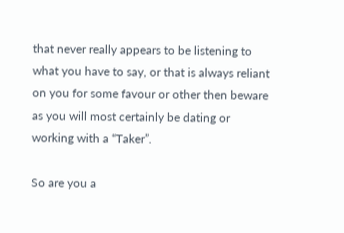that never really appears to be listening to what you have to say, or that is always reliant on you for some favour or other then beware as you will most certainly be dating or working with a “Taker”.

So are you a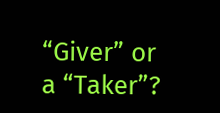“Giver” or a “Taker”?